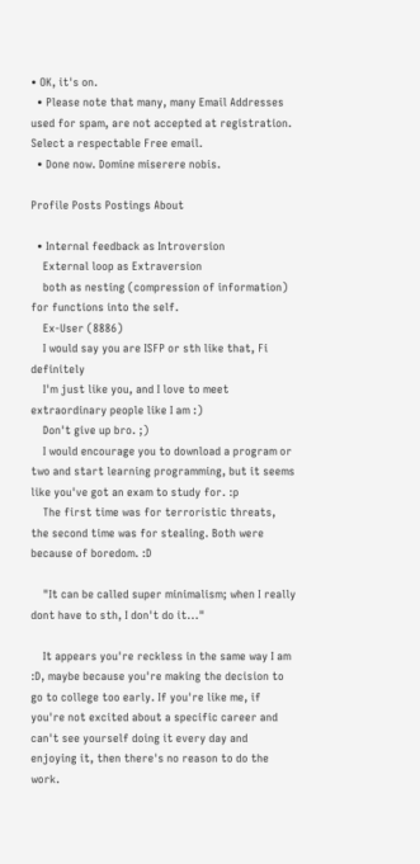• OK, it's on.
  • Please note that many, many Email Addresses used for spam, are not accepted at registration. Select a respectable Free email.
  • Done now. Domine miserere nobis.

Profile Posts Postings About

  • Internal feedback as Introversion
    External loop as Extraversion
    both as nesting (compression of information) for functions into the self.
    Ex-User (8886)
    I would say you are ISFP or sth like that, Fi definitely
    I'm just like you, and I love to meet extraordinary people like I am :)
    Don't give up bro. ;)
    I would encourage you to download a program or two and start learning programming, but it seems like you've got an exam to study for. :p
    The first time was for terroristic threats, the second time was for stealing. Both were because of boredom. :D

    "It can be called super minimalism; when I really dont have to sth, I don't do it..."

    It appears you're reckless in the same way I am :D, maybe because you're making the decision to go to college too early. If you're like me, if you're not excited about a specific career and can't see yourself doing it every day and enjoying it, then there's no reason to do the work.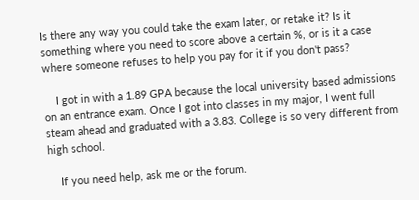Is there any way you could take the exam later, or retake it? Is it something where you need to score above a certain %, or is it a case where someone refuses to help you pay for it if you don't pass?

    I got in with a 1.89 GPA because the local university based admissions on an entrance exam. Once I got into classes in my major, I went full steam ahead and graduated with a 3.83. College is so very different from high school.

    If you need help, ask me or the forum.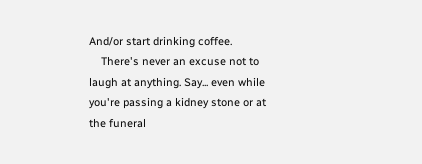And/or start drinking coffee.
    There's never an excuse not to laugh at anything. Say... even while you're passing a kidney stone or at the funeral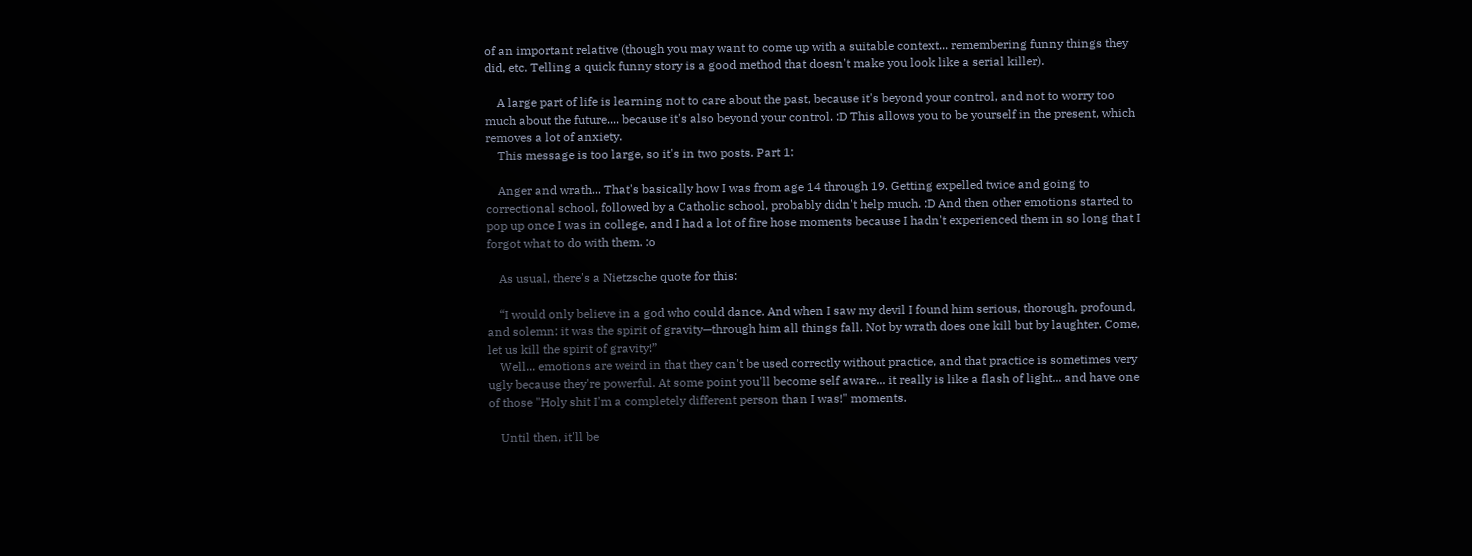of an important relative (though you may want to come up with a suitable context... remembering funny things they did, etc. Telling a quick funny story is a good method that doesn't make you look like a serial killer).

    A large part of life is learning not to care about the past, because it's beyond your control, and not to worry too much about the future.... because it's also beyond your control. :D This allows you to be yourself in the present, which removes a lot of anxiety.
    This message is too large, so it's in two posts. Part 1:

    Anger and wrath... That's basically how I was from age 14 through 19. Getting expelled twice and going to correctional school, followed by a Catholic school, probably didn't help much. :D And then other emotions started to pop up once I was in college, and I had a lot of fire hose moments because I hadn't experienced them in so long that I forgot what to do with them. :o

    As usual, there's a Nietzsche quote for this:

    “I would only believe in a god who could dance. And when I saw my devil I found him serious, thorough, profound, and solemn: it was the spirit of gravity—through him all things fall. Not by wrath does one kill but by laughter. Come, let us kill the spirit of gravity!”
    Well... emotions are weird in that they can't be used correctly without practice, and that practice is sometimes very ugly because they're powerful. At some point you'll become self aware... it really is like a flash of light... and have one of those "Holy shit I'm a completely different person than I was!" moments.

    Until then, it'll be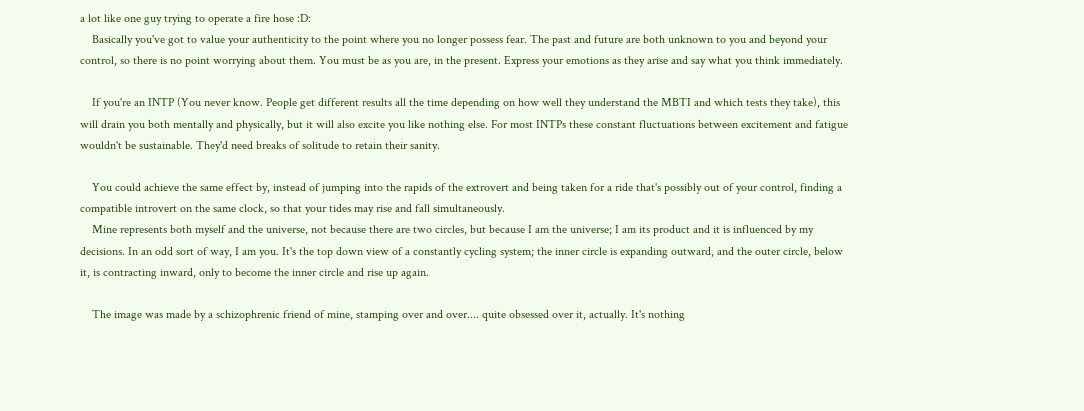a lot like one guy trying to operate a fire hose :D:
    Basically you've got to value your authenticity to the point where you no longer possess fear. The past and future are both unknown to you and beyond your control, so there is no point worrying about them. You must be as you are, in the present. Express your emotions as they arise and say what you think immediately.

    If you're an INTP (You never know. People get different results all the time depending on how well they understand the MBTI and which tests they take), this will drain you both mentally and physically, but it will also excite you like nothing else. For most INTPs these constant fluctuations between excitement and fatigue wouldn't be sustainable. They'd need breaks of solitude to retain their sanity.

    You could achieve the same effect by, instead of jumping into the rapids of the extrovert and being taken for a ride that's possibly out of your control, finding a compatible introvert on the same clock, so that your tides may rise and fall simultaneously.
    Mine represents both myself and the universe, not because there are two circles, but because I am the universe; I am its product and it is influenced by my decisions. In an odd sort of way, I am you. It's the top down view of a constantly cycling system; the inner circle is expanding outward, and the outer circle, below it, is contracting inward, only to become the inner circle and rise up again.

    The image was made by a schizophrenic friend of mine, stamping over and over.... quite obsessed over it, actually. It's nothing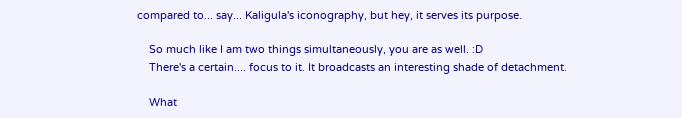compared to... say... Kaligula's iconography, but hey, it serves its purpose.

    So much like I am two things simultaneously, you are as well. :D
    There's a certain.... focus to it. It broadcasts an interesting shade of detachment.

    What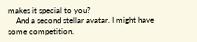makes it special to you?
    And a second stellar avatar. I might have some competition.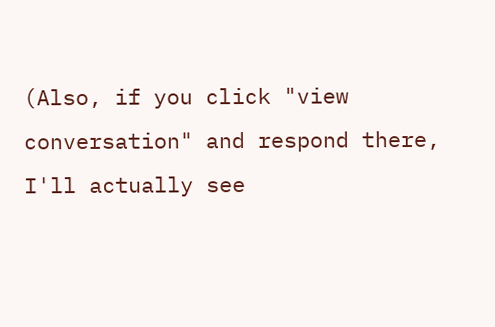(Also, if you click "view conversation" and respond there, I'll actually see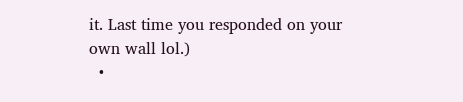it. Last time you responded on your own wall lol.)
  •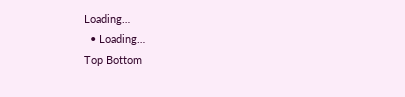Loading…
  • Loading…
Top Bottom